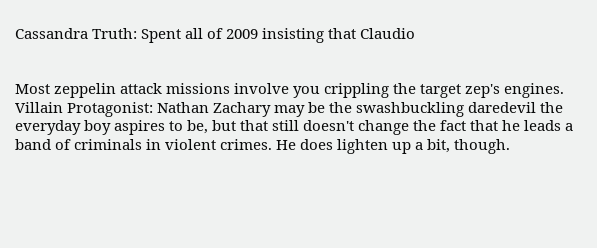Cassandra Truth: Spent all of 2009 insisting that Claudio


Most zeppelin attack missions involve you crippling the target zep's engines. Villain Protagonist: Nathan Zachary may be the swashbuckling daredevil the everyday boy aspires to be, but that still doesn't change the fact that he leads a band of criminals in violent crimes. He does lighten up a bit, though.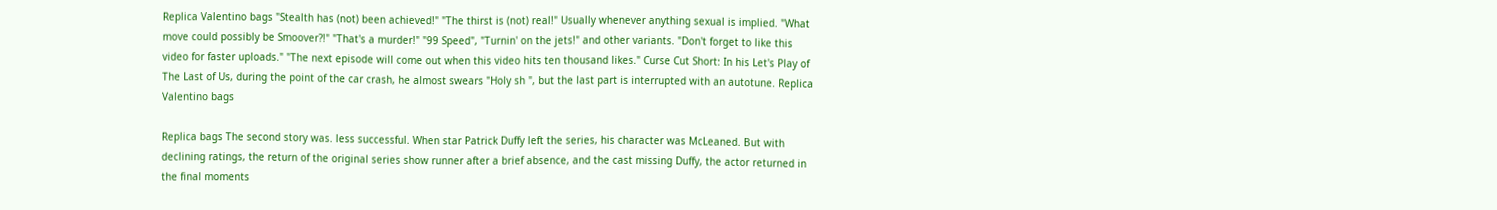Replica Valentino bags "Stealth has (not) been achieved!" "The thirst is (not) real!" Usually whenever anything sexual is implied. "What move could possibly be Smoover?!" "That's a murder!" "99 Speed", "Turnin' on the jets!" and other variants. "Don't forget to like this video for faster uploads." "The next episode will come out when this video hits ten thousand likes." Curse Cut Short: In his Let's Play of The Last of Us, during the point of the car crash, he almost swears "Holy sh ", but the last part is interrupted with an autotune. Replica Valentino bags

Replica bags The second story was. less successful. When star Patrick Duffy left the series, his character was McLeaned. But with declining ratings, the return of the original series show runner after a brief absence, and the cast missing Duffy, the actor returned in the final moments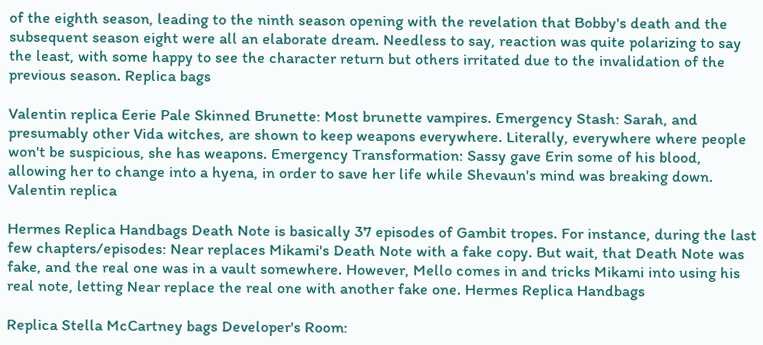of the eighth season, leading to the ninth season opening with the revelation that Bobby's death and the subsequent season eight were all an elaborate dream. Needless to say, reaction was quite polarizing to say the least, with some happy to see the character return but others irritated due to the invalidation of the previous season. Replica bags

Valentin replica Eerie Pale Skinned Brunette: Most brunette vampires. Emergency Stash: Sarah, and presumably other Vida witches, are shown to keep weapons everywhere. Literally, everywhere where people won't be suspicious, she has weapons. Emergency Transformation: Sassy gave Erin some of his blood, allowing her to change into a hyena, in order to save her life while Shevaun's mind was breaking down. Valentin replica

Hermes Replica Handbags Death Note is basically 37 episodes of Gambit tropes. For instance, during the last few chapters/episodes: Near replaces Mikami's Death Note with a fake copy. But wait, that Death Note was fake, and the real one was in a vault somewhere. However, Mello comes in and tricks Mikami into using his real note, letting Near replace the real one with another fake one. Hermes Replica Handbags

Replica Stella McCartney bags Developer's Room: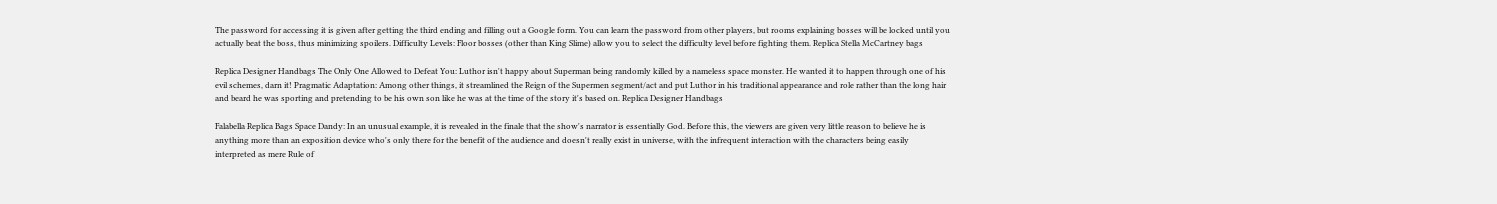The password for accessing it is given after getting the third ending and filling out a Google form. You can learn the password from other players, but rooms explaining bosses will be locked until you actually beat the boss, thus minimizing spoilers. Difficulty Levels: Floor bosses (other than King Slime) allow you to select the difficulty level before fighting them. Replica Stella McCartney bags

Replica Designer Handbags The Only One Allowed to Defeat You: Luthor isn't happy about Superman being randomly killed by a nameless space monster. He wanted it to happen through one of his evil schemes, darn it! Pragmatic Adaptation: Among other things, it streamlined the Reign of the Supermen segment/act and put Luthor in his traditional appearance and role rather than the long hair and beard he was sporting and pretending to be his own son like he was at the time of the story it's based on. Replica Designer Handbags

Falabella Replica Bags Space Dandy: In an unusual example, it is revealed in the finale that the show's narrator is essentially God. Before this, the viewers are given very little reason to believe he is anything more than an exposition device who's only there for the benefit of the audience and doesn't really exist in universe, with the infrequent interaction with the characters being easily interpreted as mere Rule of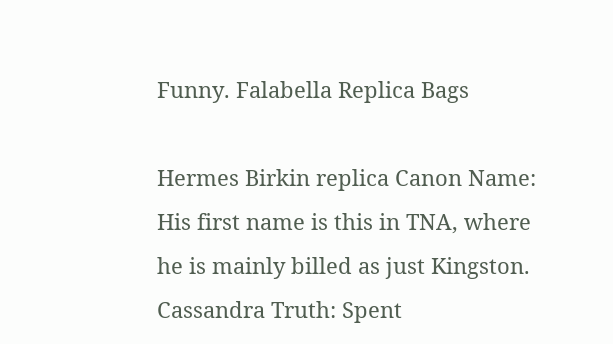Funny. Falabella Replica Bags

Hermes Birkin replica Canon Name: His first name is this in TNA, where he is mainly billed as just Kingston. Cassandra Truth: Spent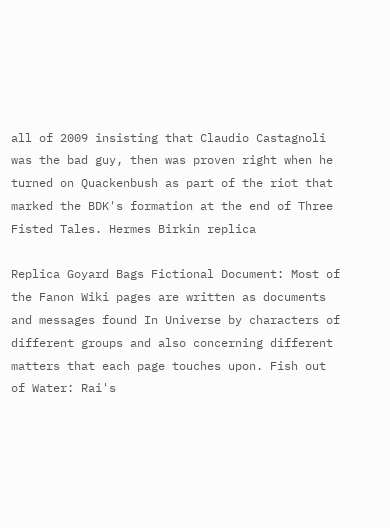all of 2009 insisting that Claudio Castagnoli was the bad guy, then was proven right when he turned on Quackenbush as part of the riot that marked the BDK's formation at the end of Three Fisted Tales. Hermes Birkin replica

Replica Goyard Bags Fictional Document: Most of the Fanon Wiki pages are written as documents and messages found In Universe by characters of different groups and also concerning different matters that each page touches upon. Fish out of Water: Rai's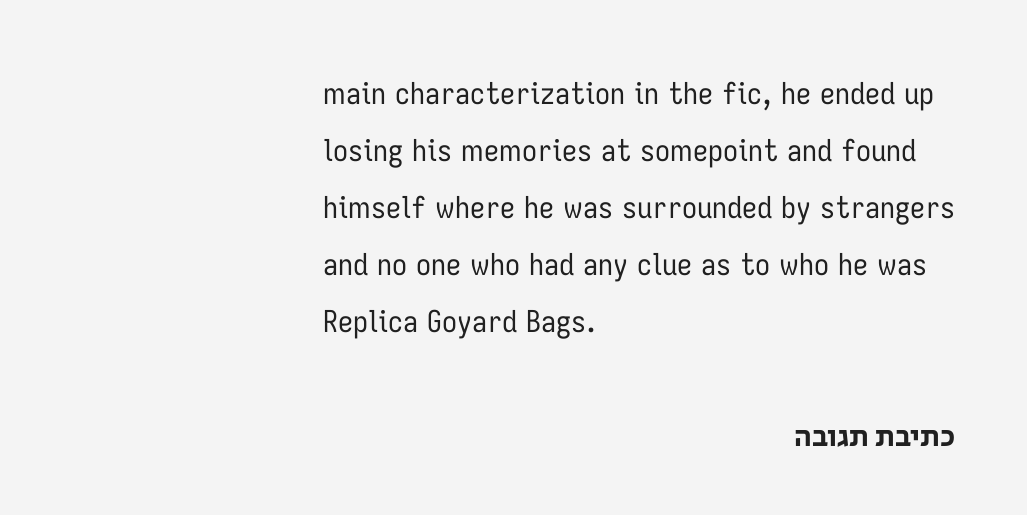main characterization in the fic, he ended up losing his memories at somepoint and found himself where he was surrounded by strangers and no one who had any clue as to who he was Replica Goyard Bags.

כתיבת תגובה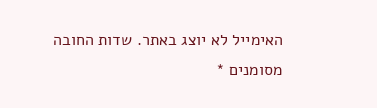האימייל לא יוצג באתר. שדות החובה מסומנים *